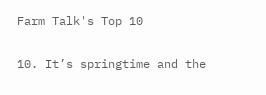Farm Talk's Top 10

10. It’s springtime and the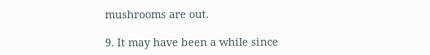mushrooms are out.

9. It may have been a while since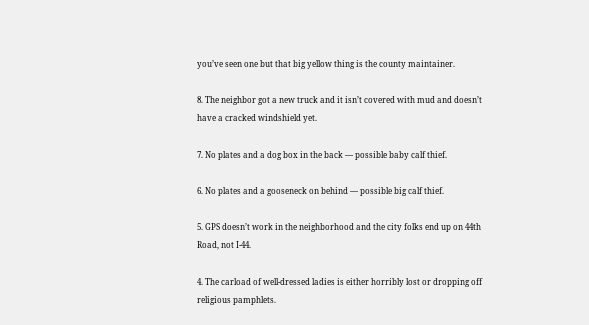you’ve seen one but that big yellow thing is the county maintainer.

8. The neighbor got a new truck and it isn’t covered with mud and doesn’t have a cracked windshield yet.

7. No plates and a dog box in the back — possible baby calf thief.

6. No plates and a gooseneck on behind — possible big calf thief.

5. GPS doesn’t work in the neighborhood and the city folks end up on 44th Road, not I-44.

4. The carload of well-dressed ladies is either horribly lost or dropping off religious pamphlets.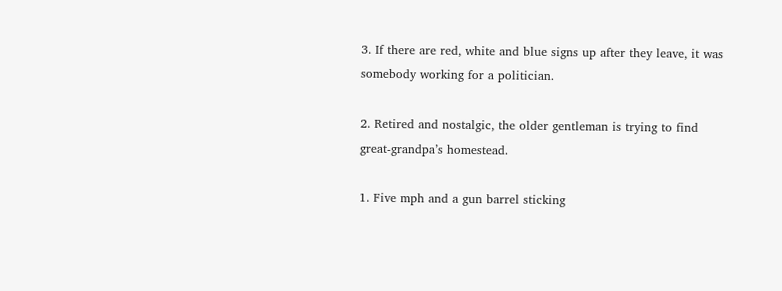3. If there are red, white and blue signs up after they leave, it was somebody working for a politician.

2. Retired and nostalgic, the older gentleman is trying to find great-grandpa’s homestead.

1. Five mph and a gun barrel sticking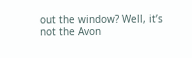out the window? Well, it’s not the Avon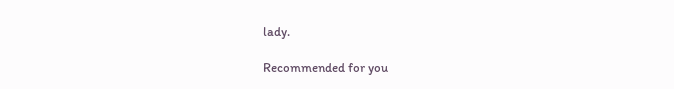lady.

Recommended for you